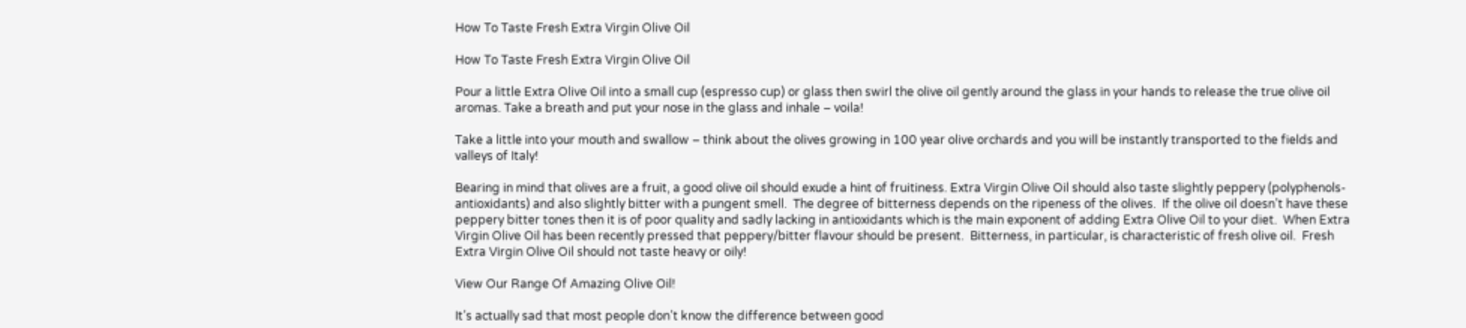How To Taste Fresh Extra Virgin Olive Oil

How To Taste Fresh Extra Virgin Olive Oil

Pour a little Extra Olive Oil into a small cup (espresso cup) or glass then swirl the olive oil gently around the glass in your hands to release the true olive oil aromas. Take a breath and put your nose in the glass and inhale – voila!

Take a little into your mouth and swallow – think about the olives growing in 100 year olive orchards and you will be instantly transported to the fields and valleys of Italy!

Bearing in mind that olives are a fruit, a good olive oil should exude a hint of fruitiness. Extra Virgin Olive Oil should also taste slightly peppery (polyphenols-antioxidants) and also slightly bitter with a pungent smell.  The degree of bitterness depends on the ripeness of the olives.  If the olive oil doesn’t have these peppery bitter tones then it is of poor quality and sadly lacking in antioxidants which is the main exponent of adding Extra Olive Oil to your diet.  When Extra Virgin Olive Oil has been recently pressed that peppery/bitter flavour should be present.  Bitterness, in particular, is characteristic of fresh olive oil.  Fresh Extra Virgin Olive Oil should not taste heavy or oily!

View Our Range Of Amazing Olive Oil!

It’s actually sad that most people don’t know the difference between good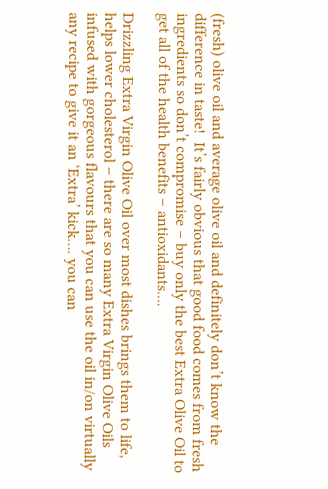(fresh) olive oil and average olive oil and definitely don’t know the difference in taste!  It’s fairly obvious that good food comes from fresh ingredients so don’t compromise – buy only the best Extra Olive Oil to get all of the health benefits – antioxidants….

Drizzling Extra Virgin Olive Oil over most dishes brings them to life, helps lower cholesterol – there are so many Extra Virgin Olive Oils infused with gorgeous flavours that you can use the oil in/on virtually any recipe to give it an ‘Extra’ kick…. you can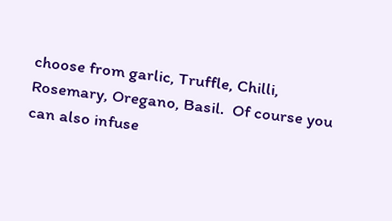choose from garlic, Truffle, Chilli, Rosemary, Oregano, Basil.  Of course you can also infuse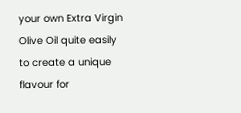your own Extra Virgin Olive Oil quite easily to create a unique flavour for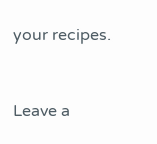your recipes.



Leave a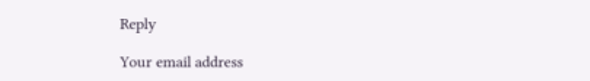Reply

Your email address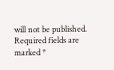will not be published. Required fields are marked *